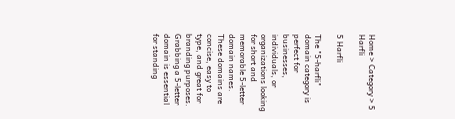Home > Category > 5 Harfli

5 Harfli

The "5-harfli" domain category is perfect for businesses, individuals, or organizations looking for short and memorable 5-letter domain names. These domains are concise, easy to type, and great for branding purposes. Grabbing a 5-letter domain is essential for standing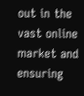out in the vast online market and ensuring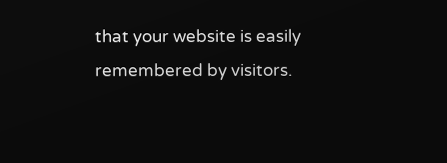that your website is easily remembered by visitors.